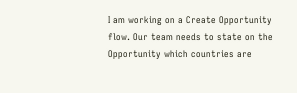I am working on a Create Opportunity flow. Our team needs to state on the Opportunity which countries are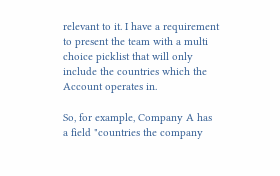relevant to it. I have a requirement to present the team with a multi choice picklist that will only include the countries which the Account operates in.

So, for example, Company A has a field "countries the company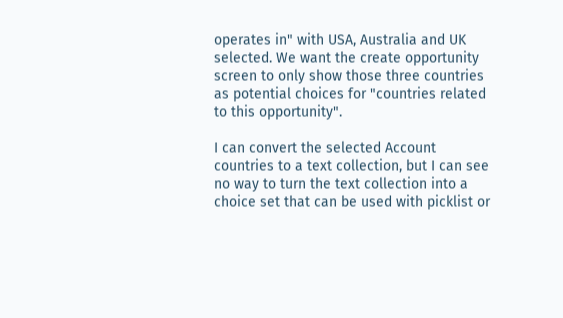operates in" with USA, Australia and UK selected. We want the create opportunity screen to only show those three countries as potential choices for "countries related to this opportunity".

I can convert the selected Account countries to a text collection, but I can see no way to turn the text collection into a choice set that can be used with picklist or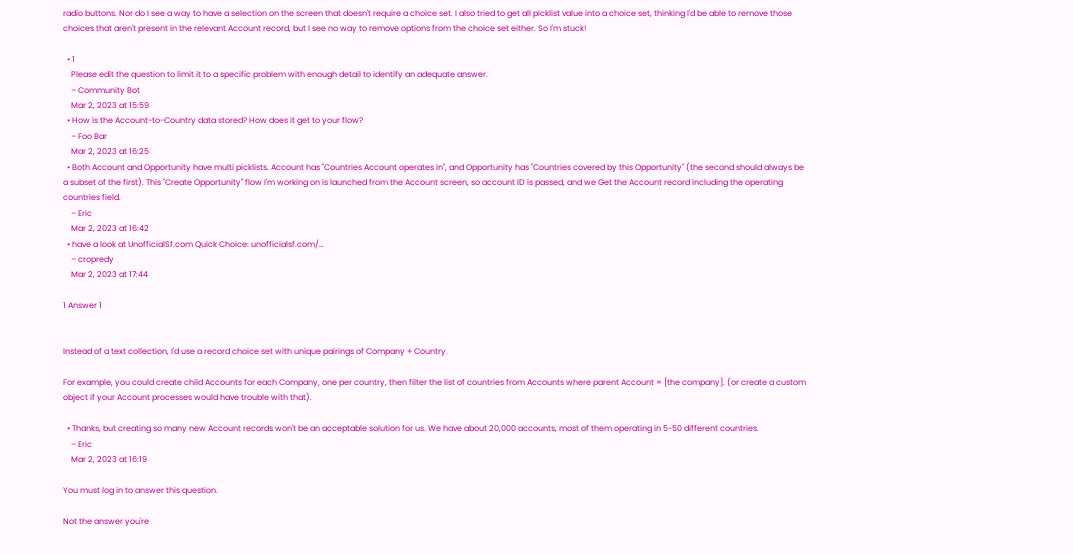radio buttons. Nor do I see a way to have a selection on the screen that doesn't require a choice set. I also tried to get all picklist value into a choice set, thinking I'd be able to remove those choices that aren't present in the relevant Account record, but I see no way to remove options from the choice set either. So I'm stuck!

  • 1
    Please edit the question to limit it to a specific problem with enough detail to identify an adequate answer.
    – Community Bot
    Mar 2, 2023 at 15:59
  • How is the Account-to-Country data stored? How does it get to your flow?
    – Foo Bar
    Mar 2, 2023 at 16:25
  • Both Account and Opportunity have multi picklists. Account has "Countries Account operates in", and Opportunity has "Countries covered by this Opportunity" (the second should always be a subset of the first). This "Create Opportunity" flow I'm working on is launched from the Account screen, so account ID is passed, and we Get the Account record including the operating countries field.
    – Eric
    Mar 2, 2023 at 16:42
  • have a look at UnofficialSf.com Quick Choice: unofficialsf.com/…
    – cropredy
    Mar 2, 2023 at 17:44

1 Answer 1


Instead of a text collection, I'd use a record choice set with unique pairings of Company + Country.

For example, you could create child Accounts for each Company, one per country, then filter the list of countries from Accounts where parent Account = [the company]. (or create a custom object if your Account processes would have trouble with that).

  • Thanks, but creating so many new Account records won't be an acceptable solution for us. We have about 20,000 accounts, most of them operating in 5-50 different countries.
    – Eric
    Mar 2, 2023 at 16:19

You must log in to answer this question.

Not the answer you're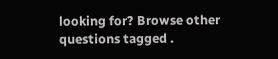looking for? Browse other questions tagged .